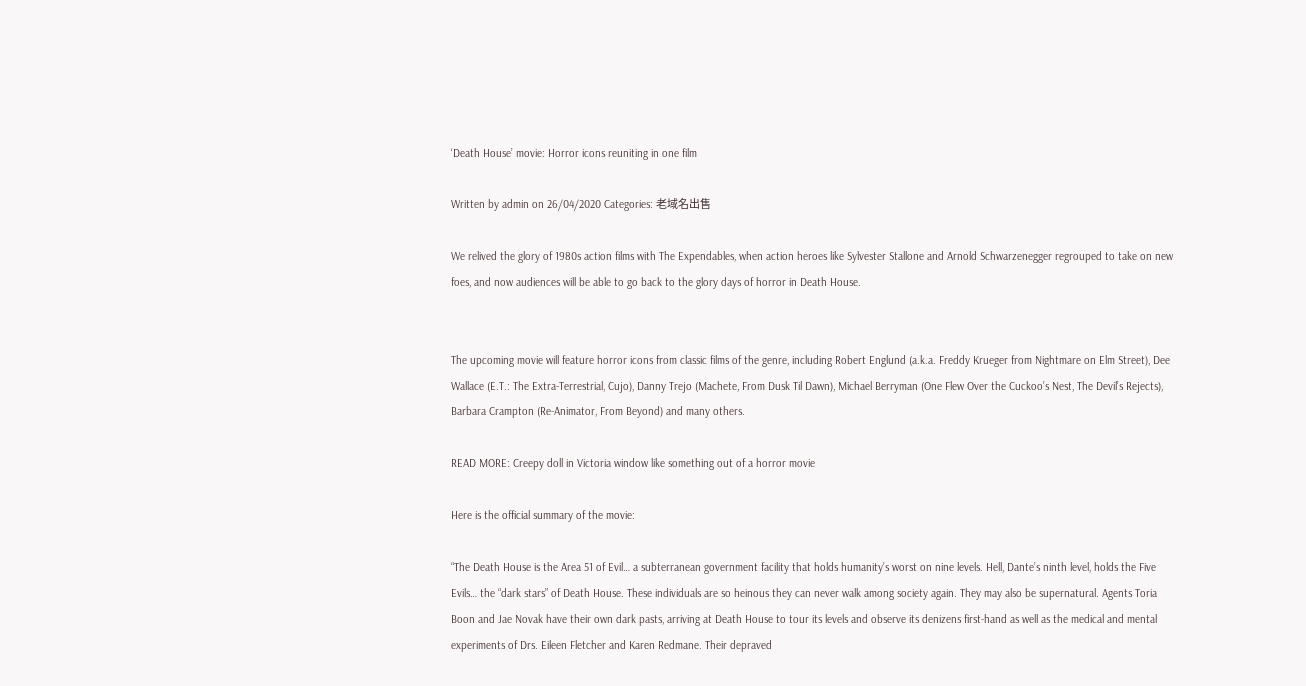‘Death House’ movie: Horror icons reuniting in one film

Written by admin on 26/04/2020 Categories: 老域名出售

We relived the glory of 1980s action films with The Expendables, when action heroes like Sylvester Stallone and Arnold Schwarzenegger regrouped to take on new foes, and now audiences will be able to go back to the glory days of horror in Death House.


The upcoming movie will feature horror icons from classic films of the genre, including Robert Englund (a.k.a. Freddy Krueger from Nightmare on Elm Street), Dee Wallace (E.T.: The Extra-Terrestrial, Cujo), Danny Trejo (Machete, From Dusk Til Dawn), Michael Berryman (One Flew Over the Cuckoo’s Nest, The Devil’s Rejects), Barbara Crampton (Re-Animator, From Beyond) and many others.

READ MORE: Creepy doll in Victoria window like something out of a horror movie

Here is the official summary of the movie:

“The Death House is the Area 51 of Evil… a subterranean government facility that holds humanity’s worst on nine levels. Hell, Dante’s ninth level, holds the Five Evils… the “dark stars” of Death House. These individuals are so heinous they can never walk among society again. They may also be supernatural. Agents Toria Boon and Jae Novak have their own dark pasts, arriving at Death House to tour its levels and observe its denizens first-hand as well as the medical and mental experiments of Drs. Eileen Fletcher and Karen Redmane. Their depraved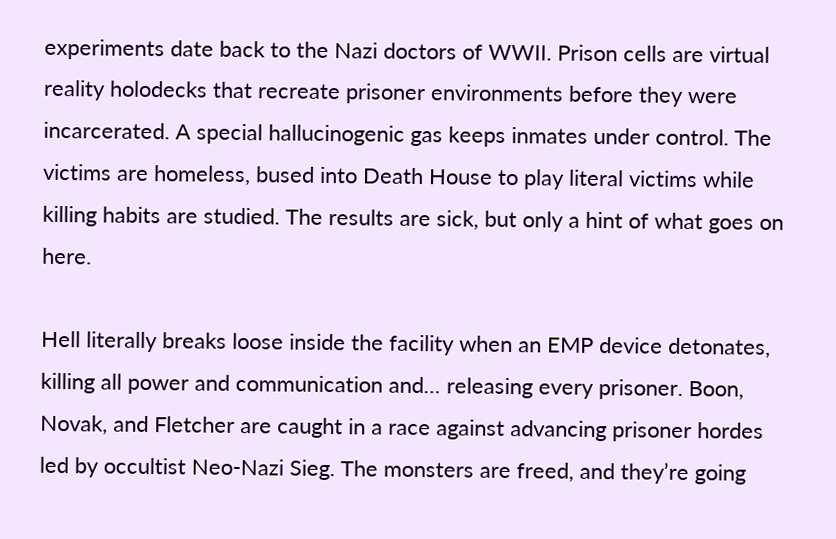experiments date back to the Nazi doctors of WWII. Prison cells are virtual reality holodecks that recreate prisoner environments before they were incarcerated. A special hallucinogenic gas keeps inmates under control. The victims are homeless, bused into Death House to play literal victims while killing habits are studied. The results are sick, but only a hint of what goes on here.

Hell literally breaks loose inside the facility when an EMP device detonates, killing all power and communication and… releasing every prisoner. Boon, Novak, and Fletcher are caught in a race against advancing prisoner hordes led by occultist Neo-Nazi Sieg. The monsters are freed, and they’re going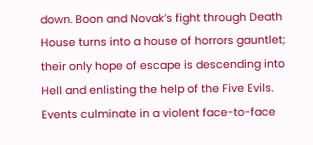down. Boon and Novak’s fight through Death House turns into a house of horrors gauntlet; their only hope of escape is descending into Hell and enlisting the help of the Five Evils. Events culminate in a violent face-to-face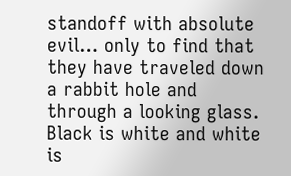standoff with absolute evil… only to find that they have traveled down a rabbit hole and through a looking glass. Black is white and white is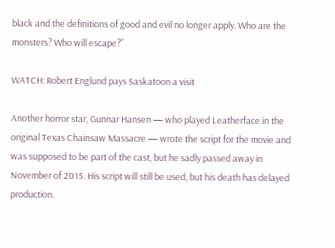black and the definitions of good and evil no longer apply. Who are the monsters? Who will escape?”

WATCH: Robert Englund pays Saskatoon a visit

Another horror star, Gunnar Hansen — who played Leatherface in the original Texas Chainsaw Massacre — wrote the script for the movie and was supposed to be part of the cast, but he sadly passed away in November of 2015. His script will still be used, but his death has delayed production.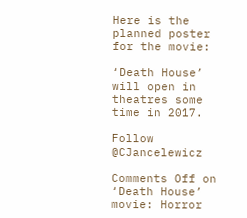Here is the planned poster for the movie:

‘Death House’ will open in theatres some time in 2017.

Follow @CJancelewicz

Comments Off on ‘Death House’ movie: Horror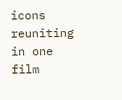icons reuniting in one film